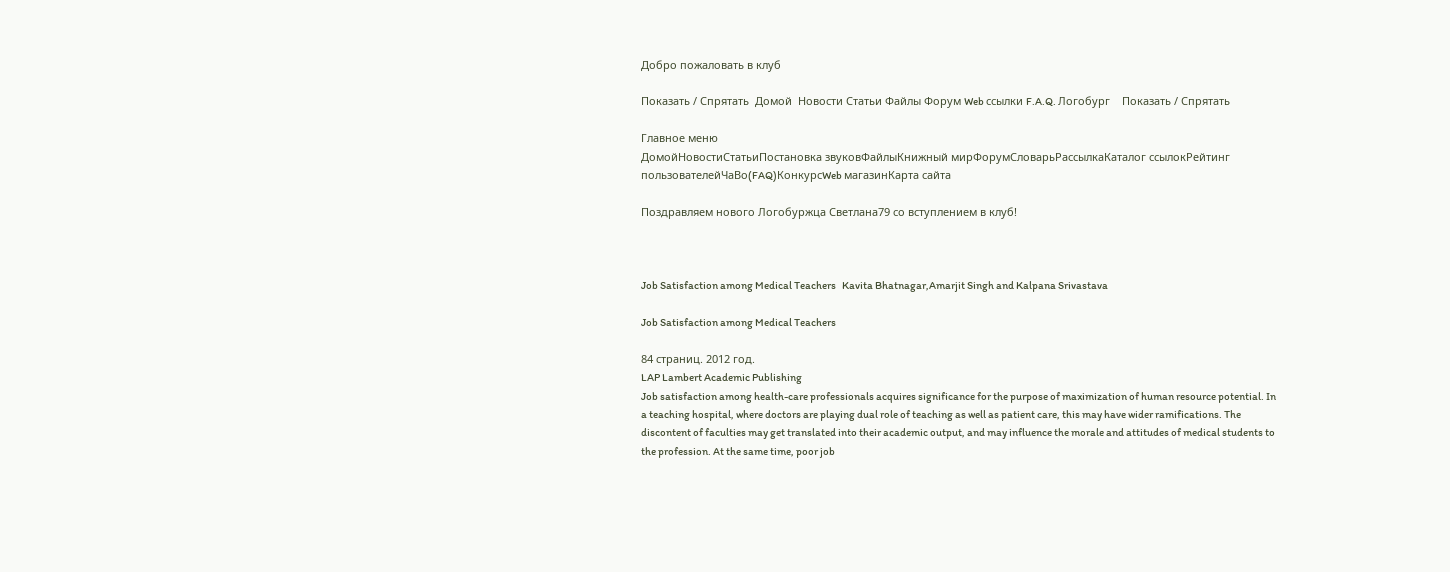Добро пожаловать в клуб

Показать / Спрятать  Домой  Новости Статьи Файлы Форум Web ссылки F.A.Q. Логобург    Показать / Спрятать

Главное меню
ДомойНовостиСтатьиПостановка звуковФайлыКнижный мирФорумСловарьРассылкаКаталог ссылокРейтинг пользователейЧаВо(FAQ)КонкурсWeb магазинКарта сайта

Поздравляем нового Логобуржца Светлана79 со вступлением в клуб!



Job Satisfaction among Medical Teachers   Kavita Bhatnagar,Amarjit Singh and Kalpana Srivastava

Job Satisfaction among Medical Teachers

84 страниц. 2012 год.
LAP Lambert Academic Publishing
Job satisfaction among health-care professionals acquires significance for the purpose of maximization of human resource potential. In a teaching hospital, where doctors are playing dual role of teaching as well as patient care, this may have wider ramifications. The discontent of faculties may get translated into their academic output, and may influence the morale and attitudes of medical students to the profession. At the same time, poor job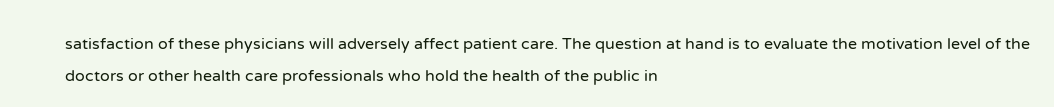satisfaction of these physicians will adversely affect patient care. The question at hand is to evaluate the motivation level of the doctors or other health care professionals who hold the health of the public in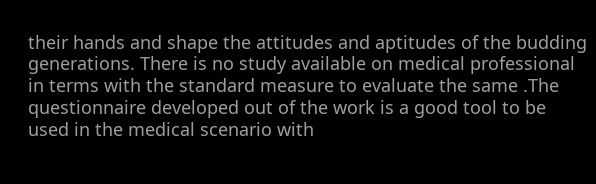their hands and shape the attitudes and aptitudes of the budding generations. There is no study available on medical professional in terms with the standard measure to evaluate the same .The questionnaire developed out of the work is a good tool to be used in the medical scenario with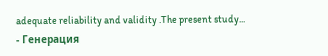adequate reliability and validity .The present study...
- Генерация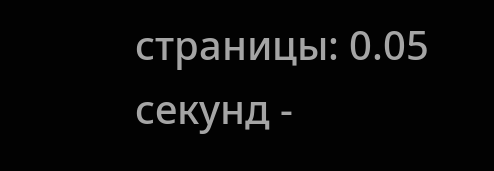страницы: 0.05 секунд -